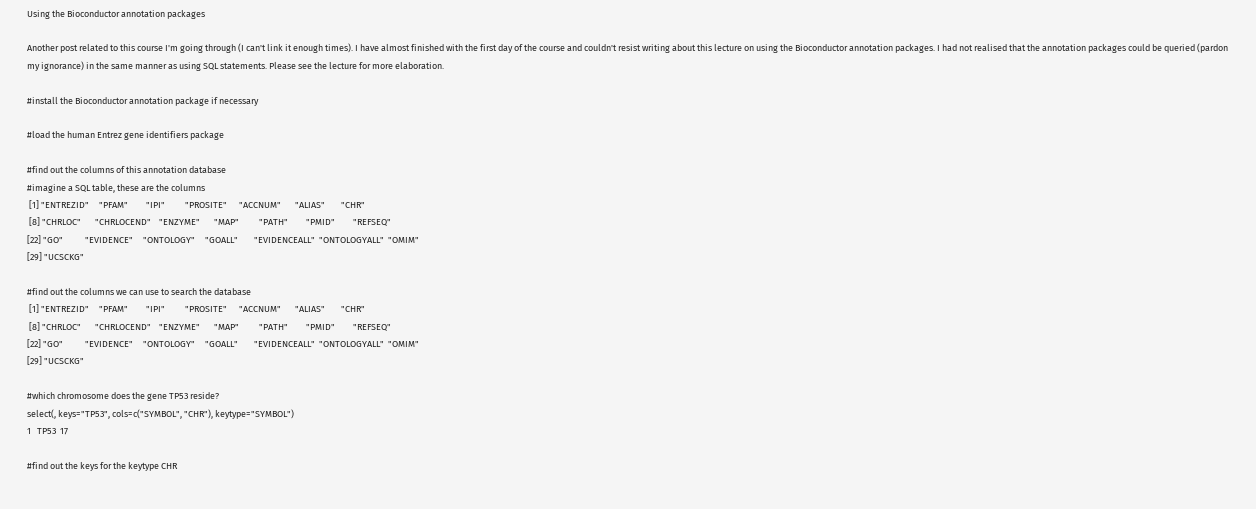Using the Bioconductor annotation packages

Another post related to this course I'm going through (I can't link it enough times). I have almost finished with the first day of the course and couldn't resist writing about this lecture on using the Bioconductor annotation packages. I had not realised that the annotation packages could be queried (pardon my ignorance) in the same manner as using SQL statements. Please see the lecture for more elaboration.

#install the Bioconductor annotation package if necessary

#load the human Entrez gene identifiers package

#find out the columns of this annotation database
#imagine a SQL table, these are the columns
 [1] "ENTREZID"     "PFAM"         "IPI"          "PROSITE"      "ACCNUM"       "ALIAS"        "CHR"
 [8] "CHRLOC"       "CHRLOCEND"    "ENZYME"       "MAP"          "PATH"         "PMID"         "REFSEQ"
[22] "GO"           "EVIDENCE"     "ONTOLOGY"     "GOALL"        "EVIDENCEALL"  "ONTOLOGYALL"  "OMIM"
[29] "UCSCKG"

#find out the columns we can use to search the database
 [1] "ENTREZID"     "PFAM"         "IPI"          "PROSITE"      "ACCNUM"       "ALIAS"        "CHR"
 [8] "CHRLOC"       "CHRLOCEND"    "ENZYME"       "MAP"          "PATH"         "PMID"         "REFSEQ"
[22] "GO"           "EVIDENCE"     "ONTOLOGY"     "GOALL"        "EVIDENCEALL"  "ONTOLOGYALL"  "OMIM"
[29] "UCSCKG"

#which chromosome does the gene TP53 reside?
select(, keys="TP53", cols=c("SYMBOL", "CHR"), keytype="SYMBOL")
1   TP53  17

#find out the keys for the keytype CHR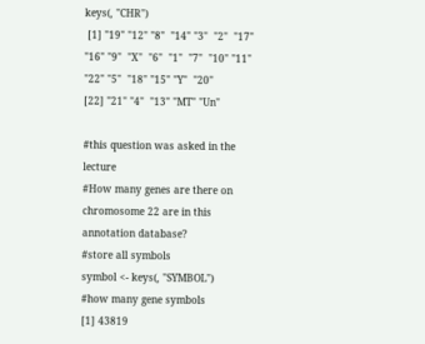keys(, "CHR")
 [1] "19" "12" "8"  "14" "3"  "2"  "17" "16" "9"  "X"  "6"  "1"  "7"  "10" "11" "22" "5"  "18" "15" "Y"  "20"
[22] "21" "4"  "13" "MT" "Un"

#this question was asked in the lecture
#How many genes are there on chromosome 22 are in this annotation database?
#store all symbols
symbol <- keys(, "SYMBOL")
#how many gene symbols
[1] 43819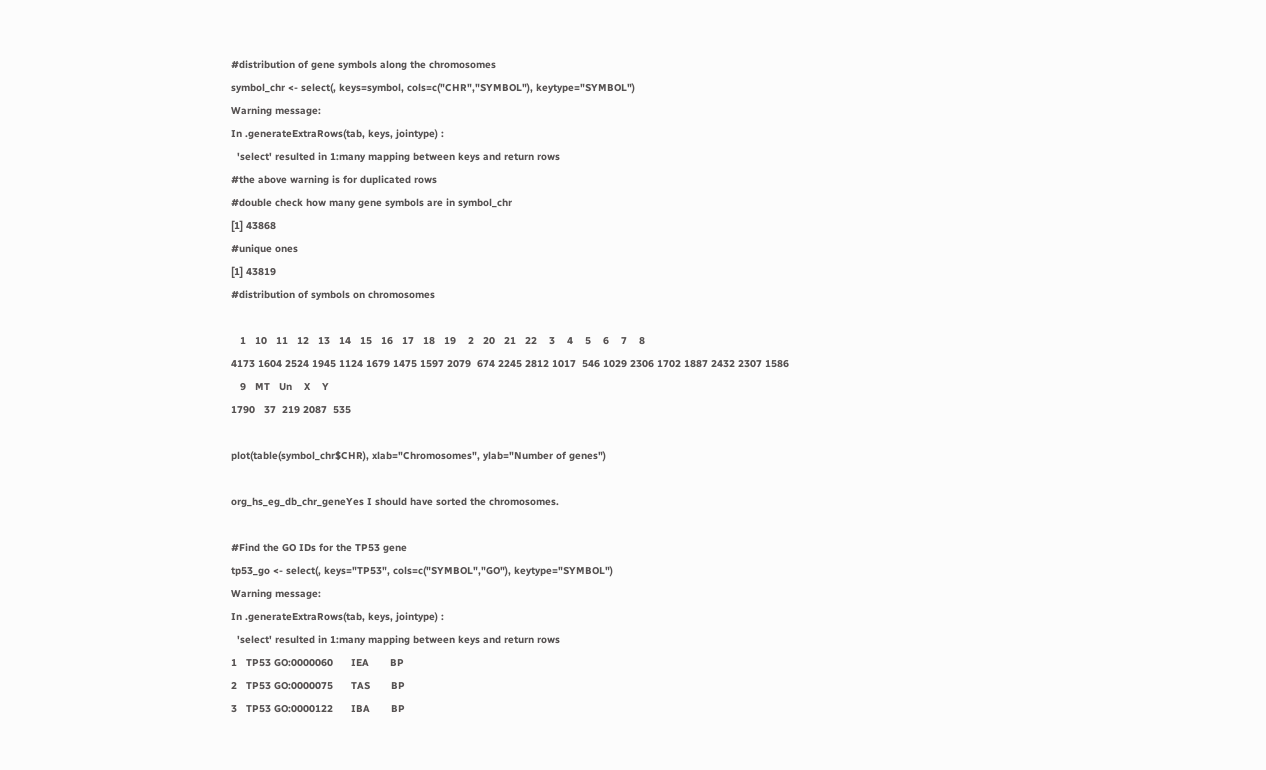#distribution of gene symbols along the chromosomes
symbol_chr <- select(, keys=symbol, cols=c("CHR","SYMBOL"), keytype="SYMBOL")
Warning message:
In .generateExtraRows(tab, keys, jointype) :
  'select' resulted in 1:many mapping between keys and return rows
#the above warning is for duplicated rows
#double check how many gene symbols are in symbol_chr
[1] 43868
#unique ones
[1] 43819
#distribution of symbols on chromosomes

   1   10   11   12   13   14   15   16   17   18   19    2   20   21   22    3    4    5    6    7    8
4173 1604 2524 1945 1124 1679 1475 1597 2079  674 2245 2812 1017  546 1029 2306 1702 1887 2432 2307 1586
   9   MT   Un    X    Y
1790   37  219 2087  535

plot(table(symbol_chr$CHR), xlab="Chromosomes", ylab="Number of genes")

org_hs_eg_db_chr_geneYes I should have sorted the chromosomes.

#Find the GO IDs for the TP53 gene
tp53_go <- select(, keys="TP53", cols=c("SYMBOL","GO"), keytype="SYMBOL")
Warning message:
In .generateExtraRows(tab, keys, jointype) :
  'select' resulted in 1:many mapping between keys and return rows
1   TP53 GO:0000060      IEA       BP
2   TP53 GO:0000075      TAS       BP
3   TP53 GO:0000122      IBA       BP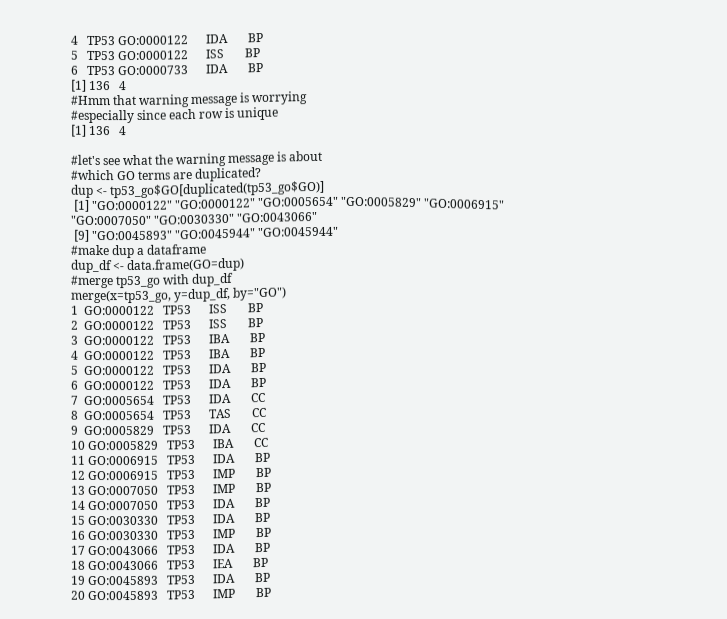4   TP53 GO:0000122      IDA       BP
5   TP53 GO:0000122      ISS       BP
6   TP53 GO:0000733      IDA       BP
[1] 136   4
#Hmm that warning message is worrying
#especially since each row is unique
[1] 136   4

#let's see what the warning message is about
#which GO terms are duplicated?
dup <- tp53_go$GO[duplicated(tp53_go$GO)]
 [1] "GO:0000122" "GO:0000122" "GO:0005654" "GO:0005829" "GO:0006915" "GO:0007050" "GO:0030330" "GO:0043066"
 [9] "GO:0045893" "GO:0045944" "GO:0045944"
#make dup a dataframe
dup_df <- data.frame(GO=dup)
#merge tp53_go with dup_df
merge(x=tp53_go, y=dup_df, by="GO")
1  GO:0000122   TP53      ISS       BP
2  GO:0000122   TP53      ISS       BP
3  GO:0000122   TP53      IBA       BP
4  GO:0000122   TP53      IBA       BP
5  GO:0000122   TP53      IDA       BP
6  GO:0000122   TP53      IDA       BP
7  GO:0005654   TP53      IDA       CC
8  GO:0005654   TP53      TAS       CC
9  GO:0005829   TP53      IDA       CC
10 GO:0005829   TP53      IBA       CC
11 GO:0006915   TP53      IDA       BP
12 GO:0006915   TP53      IMP       BP
13 GO:0007050   TP53      IMP       BP
14 GO:0007050   TP53      IDA       BP
15 GO:0030330   TP53      IDA       BP
16 GO:0030330   TP53      IMP       BP
17 GO:0043066   TP53      IDA       BP
18 GO:0043066   TP53      IEA       BP
19 GO:0045893   TP53      IDA       BP
20 GO:0045893   TP53      IMP       BP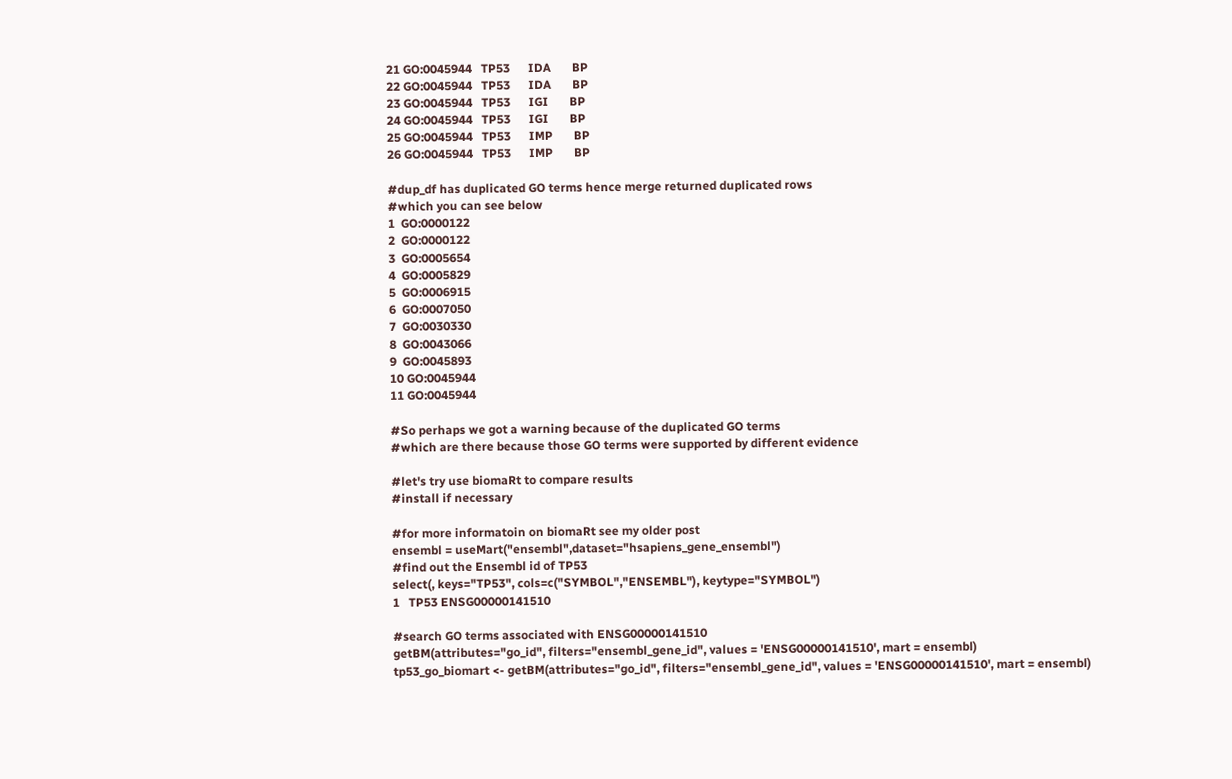21 GO:0045944   TP53      IDA       BP
22 GO:0045944   TP53      IDA       BP
23 GO:0045944   TP53      IGI       BP
24 GO:0045944   TP53      IGI       BP
25 GO:0045944   TP53      IMP       BP
26 GO:0045944   TP53      IMP       BP

#dup_df has duplicated GO terms hence merge returned duplicated rows
#which you can see below
1  GO:0000122
2  GO:0000122
3  GO:0005654
4  GO:0005829
5  GO:0006915
6  GO:0007050
7  GO:0030330
8  GO:0043066
9  GO:0045893
10 GO:0045944
11 GO:0045944

#So perhaps we got a warning because of the duplicated GO terms
#which are there because those GO terms were supported by different evidence

#let's try use biomaRt to compare results
#install if necessary

#for more informatoin on biomaRt see my older post
ensembl = useMart("ensembl",dataset="hsapiens_gene_ensembl")
#find out the Ensembl id of TP53
select(, keys="TP53", cols=c("SYMBOL","ENSEMBL"), keytype="SYMBOL")
1   TP53 ENSG00000141510

#search GO terms associated with ENSG00000141510
getBM(attributes="go_id", filters="ensembl_gene_id", values = 'ENSG00000141510', mart = ensembl)
tp53_go_biomart <- getBM(attributes="go_id", filters="ensembl_gene_id", values = 'ENSG00000141510', mart = ensembl)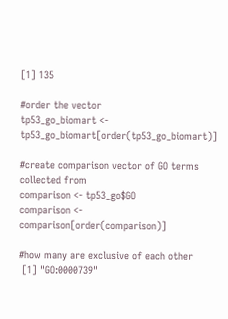[1] 135

#order the vector
tp53_go_biomart <- tp53_go_biomart[order(tp53_go_biomart)]

#create comparison vector of GO terms collected from
comparison <- tp53_go$GO
comparison <- comparison[order(comparison)]

#how many are exclusive of each other
 [1] "GO:0000739"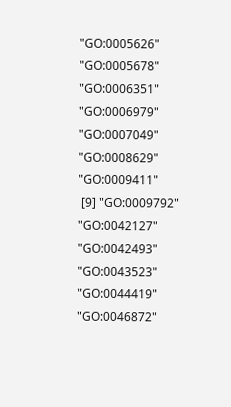"GO:0005626" "GO:0005678" "GO:0006351" "GO:0006979" "GO:0007049" "GO:0008629" "GO:0009411"
 [9] "GO:0009792" "GO:0042127" "GO:0042493" "GO:0043523" "GO:0044419" "GO:0046872"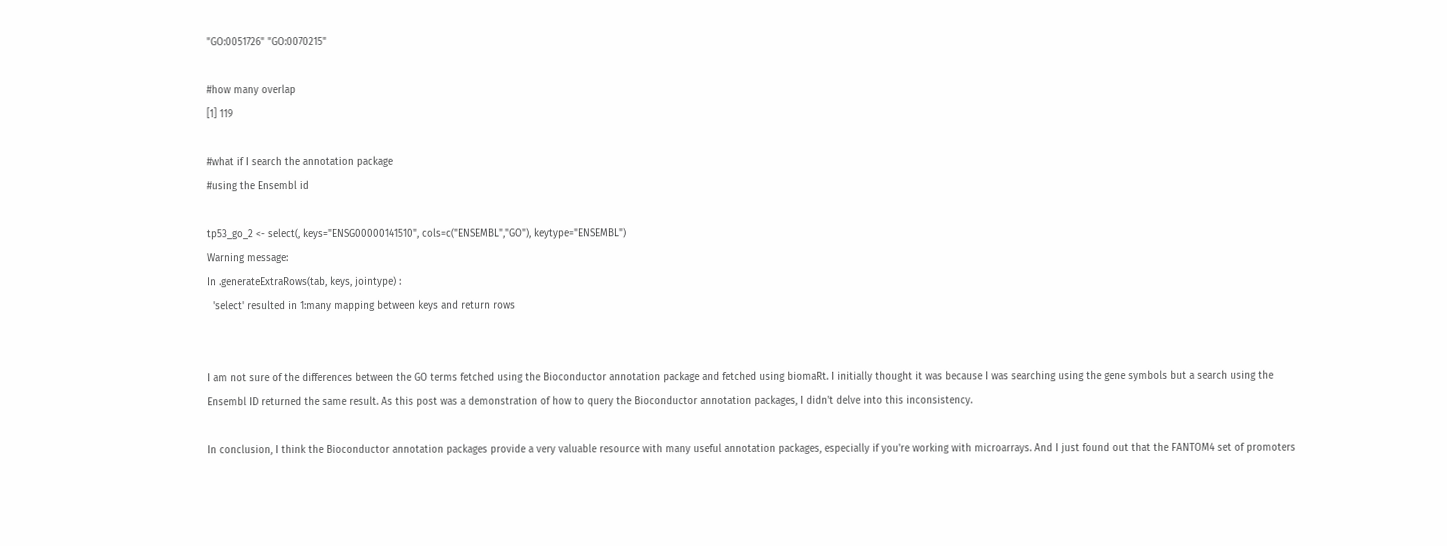"GO:0051726" "GO:0070215"

#how many overlap
[1] 119

#what if I search the annotation package
#using the Ensembl id

tp53_go_2 <- select(, keys="ENSG00000141510", cols=c("ENSEMBL","GO"), keytype="ENSEMBL")
Warning message:
In .generateExtraRows(tab, keys, jointype) :
  'select' resulted in 1:many mapping between keys and return rows


I am not sure of the differences between the GO terms fetched using the Bioconductor annotation package and fetched using biomaRt. I initially thought it was because I was searching using the gene symbols but a search using the Ensembl ID returned the same result. As this post was a demonstration of how to query the Bioconductor annotation packages, I didn't delve into this inconsistency.

In conclusion, I think the Bioconductor annotation packages provide a very valuable resource with many useful annotation packages, especially if you're working with microarrays. And I just found out that the FANTOM4 set of promoters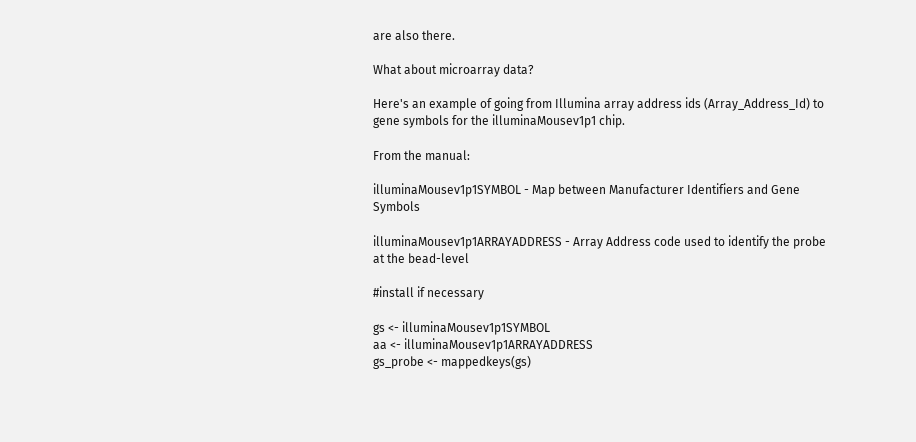are also there.

What about microarray data?

Here's an example of going from Illumina array address ids (Array_Address_Id) to gene symbols for the illuminaMousev1p1 chip.

From the manual:

illuminaMousev1p1SYMBOL - Map between Manufacturer Identifiers and Gene Symbols

illuminaMousev1p1ARRAYADDRESS - Array Address code used to identify the probe at the bead-level

#install if necessary

gs <- illuminaMousev1p1SYMBOL
aa <- illuminaMousev1p1ARRAYADDRESS
gs_probe <- mappedkeys(gs)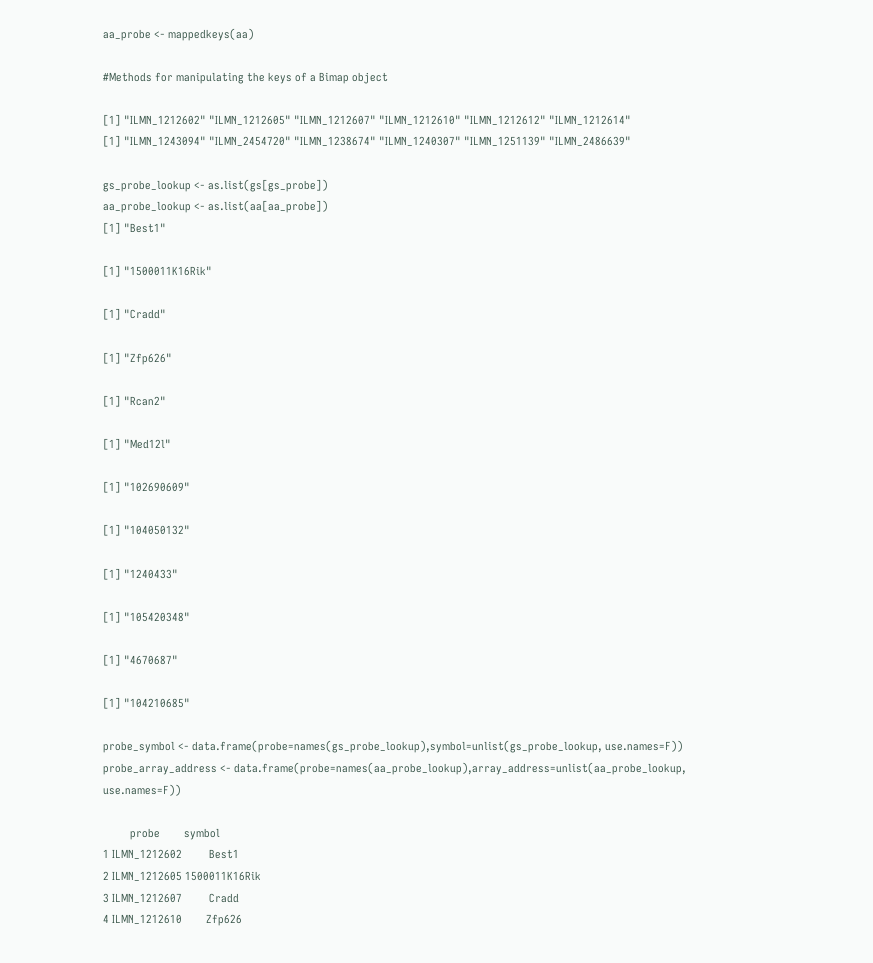aa_probe <- mappedkeys(aa)

#Methods for manipulating the keys of a Bimap object

[1] "ILMN_1212602" "ILMN_1212605" "ILMN_1212607" "ILMN_1212610" "ILMN_1212612" "ILMN_1212614"
[1] "ILMN_1243094" "ILMN_2454720" "ILMN_1238674" "ILMN_1240307" "ILMN_1251139" "ILMN_2486639"

gs_probe_lookup <- as.list(gs[gs_probe])
aa_probe_lookup <- as.list(aa[aa_probe])
[1] "Best1"

[1] "1500011K16Rik"

[1] "Cradd"

[1] "Zfp626"

[1] "Rcan2"

[1] "Med12l"

[1] "102690609"

[1] "104050132"

[1] "1240433"

[1] "105420348"

[1] "4670687"

[1] "104210685"

probe_symbol <- data.frame(probe=names(gs_probe_lookup),symbol=unlist(gs_probe_lookup, use.names=F))
probe_array_address <- data.frame(probe=names(aa_probe_lookup),array_address=unlist(aa_probe_lookup, use.names=F))

         probe        symbol
1 ILMN_1212602         Best1
2 ILMN_1212605 1500011K16Rik
3 ILMN_1212607         Cradd
4 ILMN_1212610        Zfp626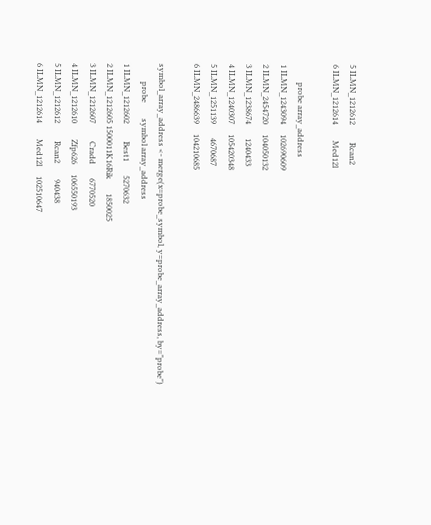5 ILMN_1212612         Rcan2
6 ILMN_1212614        Med12l

         probe array_address
1 ILMN_1243094     102690609
2 ILMN_2454720     104050132
3 ILMN_1238674       1240433
4 ILMN_1240307     105420348
5 ILMN_1251139       4670687
6 ILMN_2486639     104210685

symbol_array_address <- merge(x=probe_symbol, y=probe_array_address, by="probe")
         probe        symbol array_address
1 ILMN_1212602         Best1       5270632
2 ILMN_1212605 1500011K16Rik       1850025
3 ILMN_1212607         Cradd       6770520
4 ILMN_1212610        Zfp626     106550193
5 ILMN_1212612         Rcan2        940438
6 ILMN_1212614        Med12l     102510647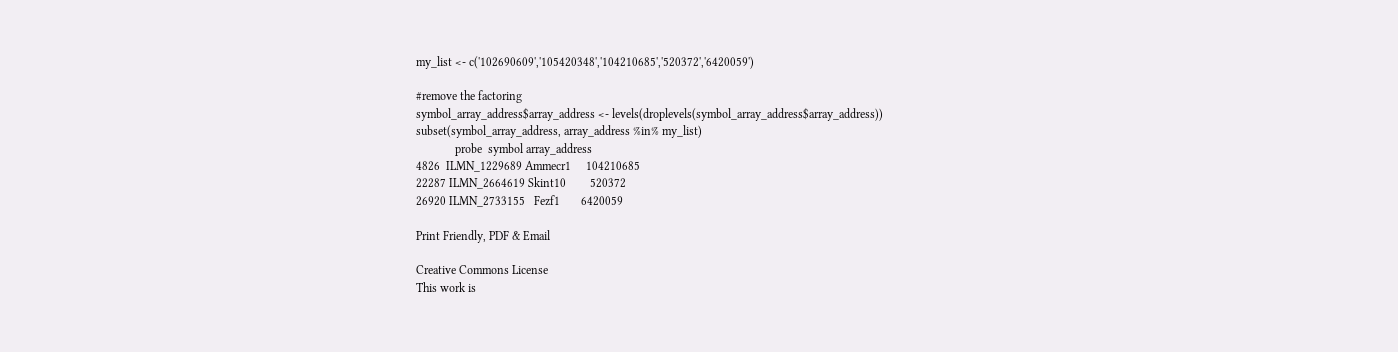my_list <- c('102690609','105420348','104210685','520372','6420059')

#remove the factoring
symbol_array_address$array_address <- levels(droplevels(symbol_array_address$array_address))
subset(symbol_array_address, array_address %in% my_list)
             probe  symbol array_address
4826  ILMN_1229689 Ammecr1     104210685
22287 ILMN_2664619 Skint10        520372
26920 ILMN_2733155   Fezf1       6420059

Print Friendly, PDF & Email

Creative Commons License
This work is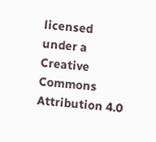licensed under a Creative Commons
Attribution 4.0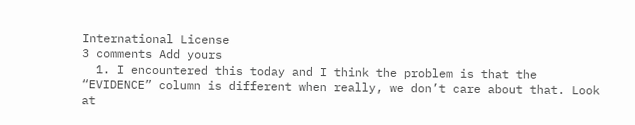International License
3 comments Add yours
  1. I encountered this today and I think the problem is that the “EVIDENCE” column is different when really, we don’t care about that. Look at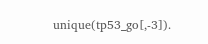unique(tp53_go[,-3]).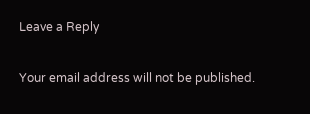Leave a Reply

Your email address will not be published.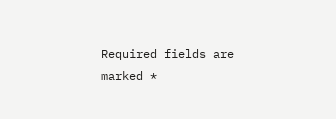Required fields are marked *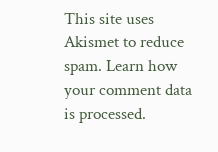This site uses Akismet to reduce spam. Learn how your comment data is processed.